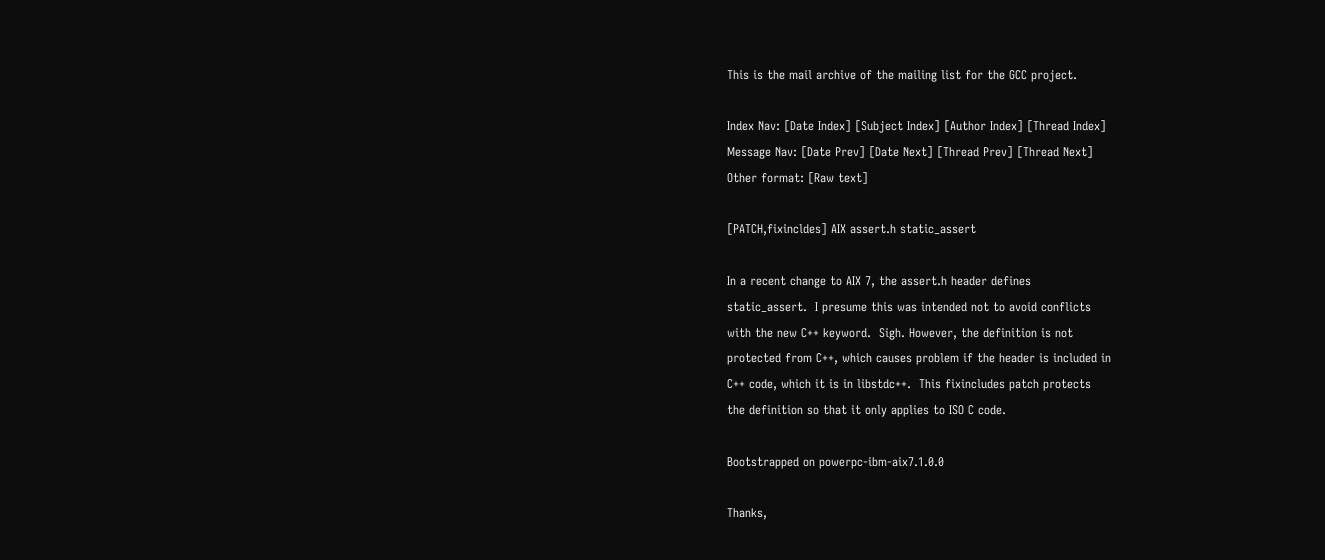This is the mail archive of the mailing list for the GCC project.

Index Nav: [Date Index] [Subject Index] [Author Index] [Thread Index]
Message Nav: [Date Prev] [Date Next] [Thread Prev] [Thread Next]
Other format: [Raw text]

[PATCH,fixincldes] AIX assert.h static_assert

In a recent change to AIX 7, the assert.h header defines
static_assert.  I presume this was intended not to avoid conflicts
with the new C++ keyword.  Sigh. However, the definition is not
protected from C++, which causes problem if the header is included in
C++ code, which it is in libstdc++.  This fixincludes patch protects
the definition so that it only applies to ISO C code.

Bootstrapped on powerpc-ibm-aix7.1.0.0

Thanks,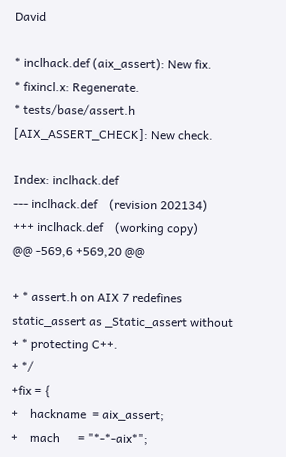David

* inclhack.def (aix_assert): New fix.
* fixincl.x: Regenerate.
* tests/base/assert.h [AIX_ASSERT_CHECK]: New check.

Index: inclhack.def
--- inclhack.def    (revision 202134)
+++ inclhack.def    (working copy)
@@ -569,6 +569,20 @@

+ * assert.h on AIX 7 redefines static_assert as _Static_assert without
+ * protecting C++.
+ */
+fix = {
+    hackname  = aix_assert;
+    mach      = "*-*-aix*";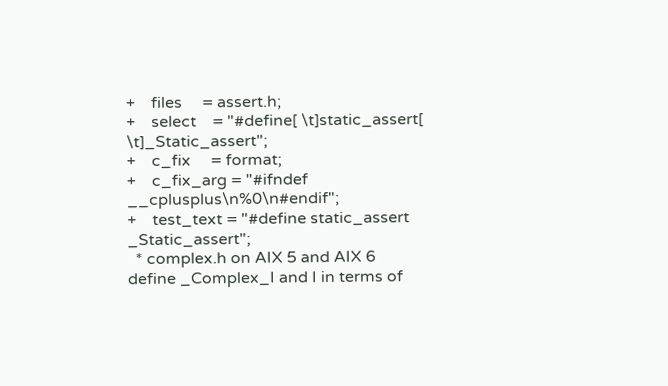+    files     = assert.h;
+    select    = "#define[ \t]static_assert[ \t]_Static_assert";
+    c_fix     = format;
+    c_fix_arg = "#ifndef __cplusplus\n%0\n#endif";
+    test_text = "#define static_assert _Static_assert";
  * complex.h on AIX 5 and AIX 6 define _Complex_I and I in terms of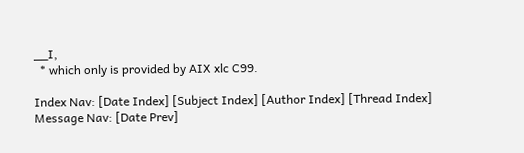__I,
  * which only is provided by AIX xlc C99.

Index Nav: [Date Index] [Subject Index] [Author Index] [Thread Index]
Message Nav: [Date Prev]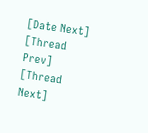[Date Next] [Thread Prev] [Thread Next]